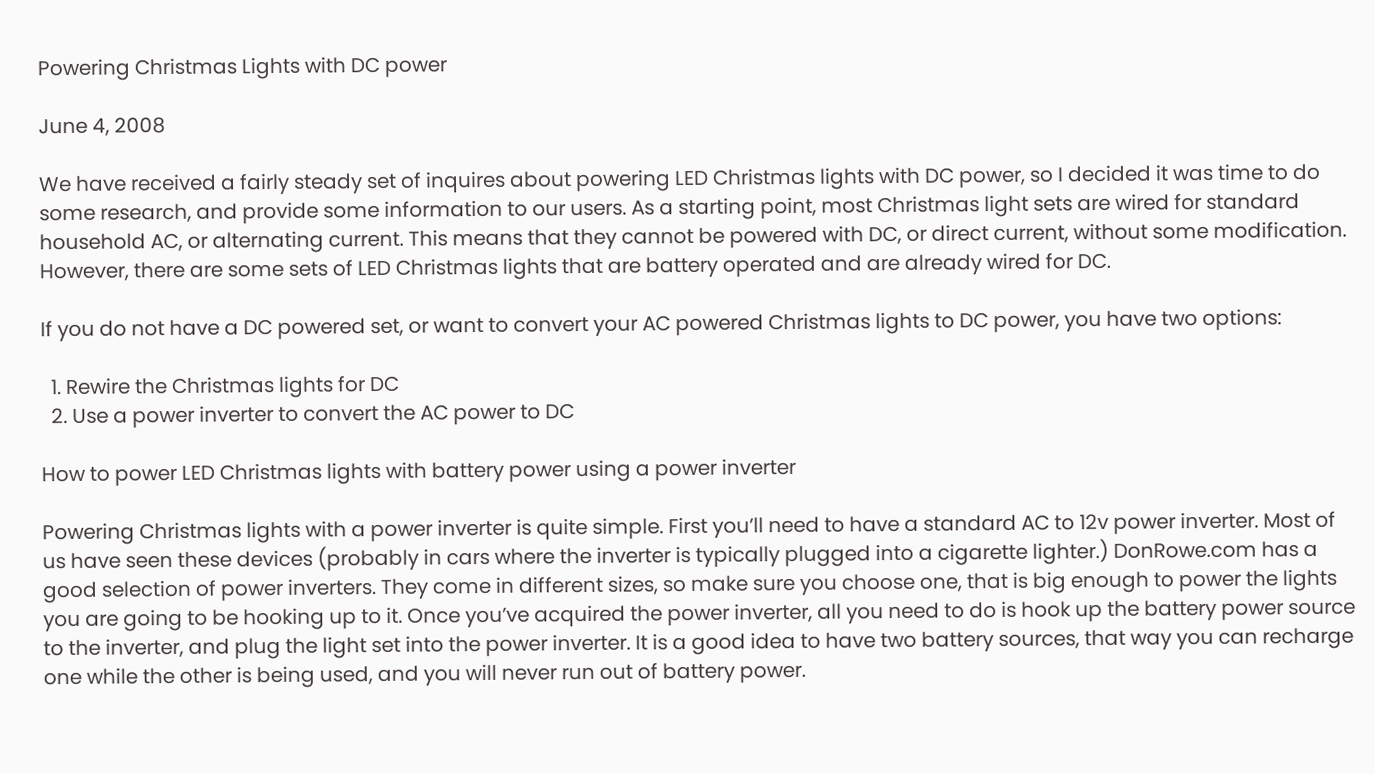Powering Christmas Lights with DC power

June 4, 2008

We have received a fairly steady set of inquires about powering LED Christmas lights with DC power, so I decided it was time to do some research, and provide some information to our users. As a starting point, most Christmas light sets are wired for standard household AC, or alternating current. This means that they cannot be powered with DC, or direct current, without some modification. However, there are some sets of LED Christmas lights that are battery operated and are already wired for DC.

If you do not have a DC powered set, or want to convert your AC powered Christmas lights to DC power, you have two options:

  1. Rewire the Christmas lights for DC
  2. Use a power inverter to convert the AC power to DC

How to power LED Christmas lights with battery power using a power inverter

Powering Christmas lights with a power inverter is quite simple. First you’ll need to have a standard AC to 12v power inverter. Most of us have seen these devices (probably in cars where the inverter is typically plugged into a cigarette lighter.) DonRowe.com has a good selection of power inverters. They come in different sizes, so make sure you choose one, that is big enough to power the lights you are going to be hooking up to it. Once you’ve acquired the power inverter, all you need to do is hook up the battery power source to the inverter, and plug the light set into the power inverter. It is a good idea to have two battery sources, that way you can recharge one while the other is being used, and you will never run out of battery power.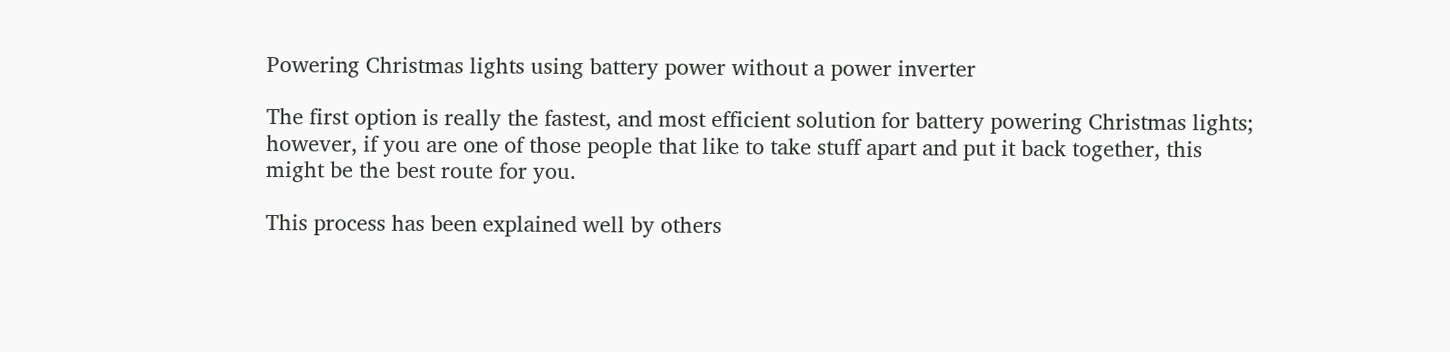Powering Christmas lights using battery power without a power inverter

The first option is really the fastest, and most efficient solution for battery powering Christmas lights; however, if you are one of those people that like to take stuff apart and put it back together, this might be the best route for you.

This process has been explained well by others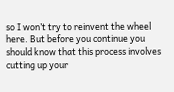so I won’t try to reinvent the wheel here. But before you continue you should know that this process involves cutting up your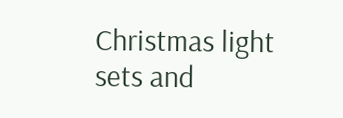Christmas light sets and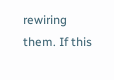rewiring them. If this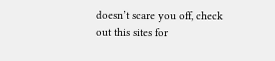doesn’t scare you off, check out this sites for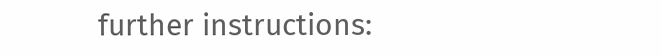further instructions: